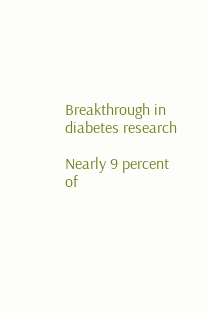Breakthrough in diabetes research

Nearly 9 percent of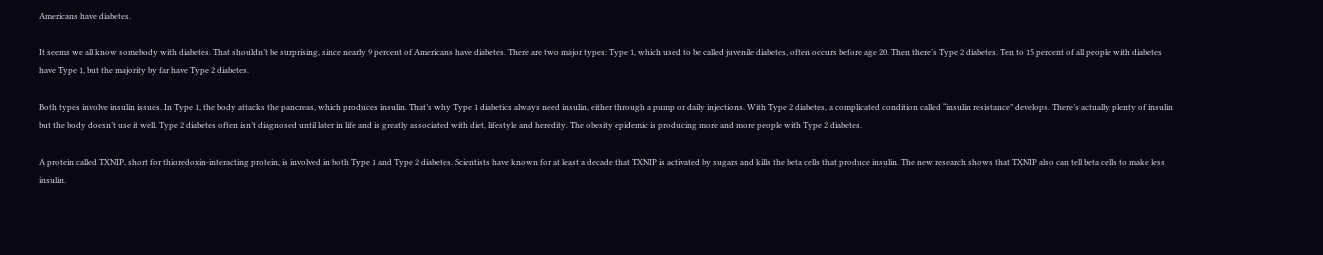Americans have diabetes.

It seems we all know somebody with diabetes. That shouldn’t be surprising, since nearly 9 percent of Americans have diabetes. There are two major types: Type 1, which used to be called juvenile diabetes, often occurs before age 20. Then there’s Type 2 diabetes. Ten to 15 percent of all people with diabetes have Type 1, but the majority by far have Type 2 diabetes.

Both types involve insulin issues. In Type 1, the body attacks the pancreas, which produces insulin. That’s why Type 1 diabetics always need insulin, either through a pump or daily injections. With Type 2 diabetes, a complicated condition called “insulin resistance” develops. There’s actually plenty of insulin but the body doesn’t use it well. Type 2 diabetes often isn’t diagnosed until later in life and is greatly associated with diet, lifestyle and heredity. The obesity epidemic is producing more and more people with Type 2 diabetes.

A protein called TXNIP, short for thioredoxin-interacting protein, is involved in both Type 1 and Type 2 diabetes. Scientists have known for at least a decade that TXNIP is activated by sugars and kills the beta cells that produce insulin. The new research shows that TXNIP also can tell beta cells to make less insulin.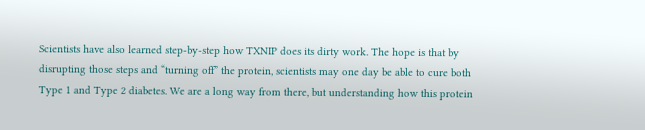Scientists have also learned step-by-step how TXNIP does its dirty work. The hope is that by disrupting those steps and “turning off” the protein, scientists may one day be able to cure both Type 1 and Type 2 diabetes. We are a long way from there, but understanding how this protein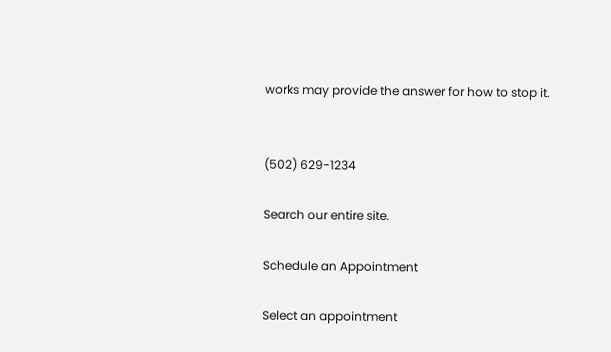works may provide the answer for how to stop it.


(502) 629-1234

Search our entire site.

Schedule an Appointment

Select an appointment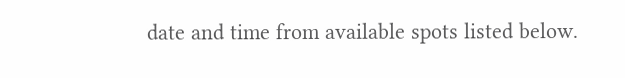date and time from available spots listed below.